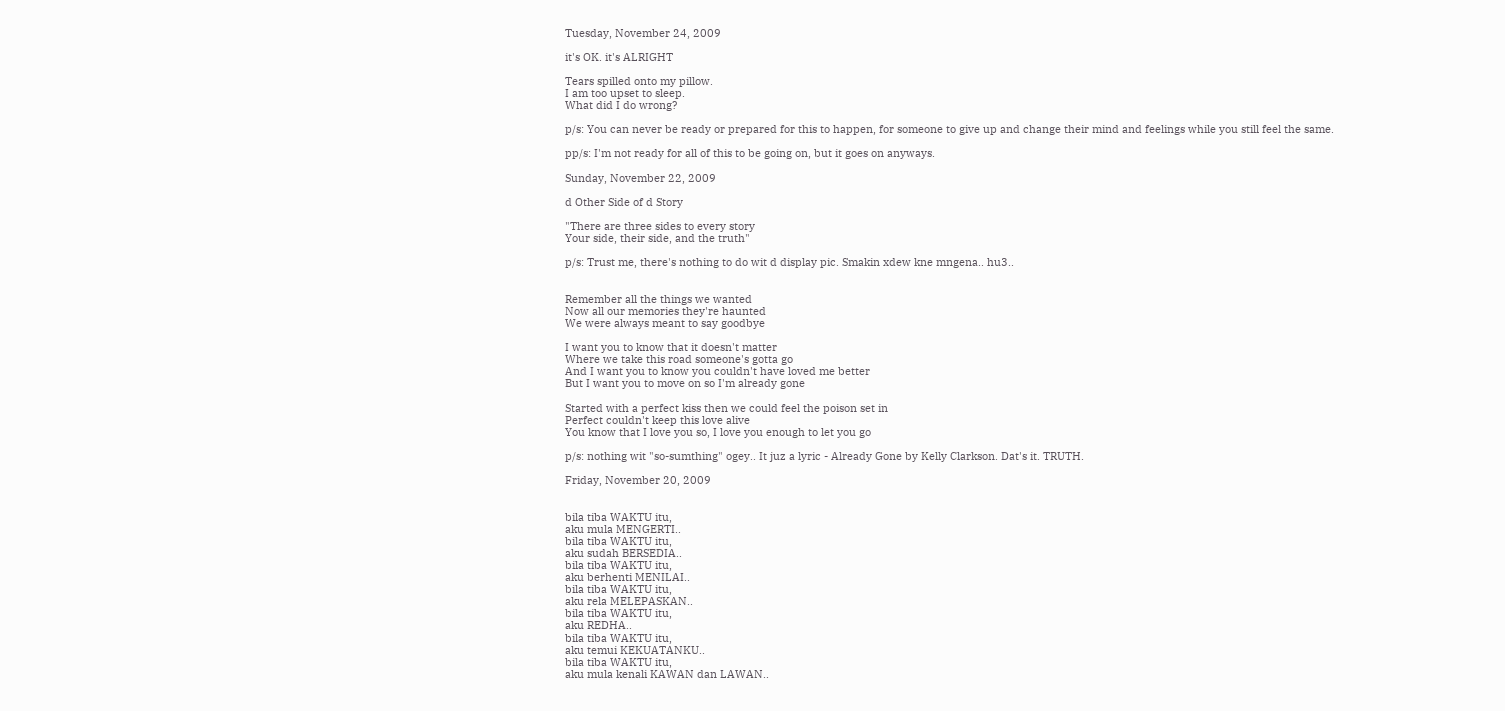Tuesday, November 24, 2009

it's OK. it's ALRIGHT

Tears spilled onto my pillow.
I am too upset to sleep.
What did I do wrong?

p/s: You can never be ready or prepared for this to happen, for someone to give up and change their mind and feelings while you still feel the same.

pp/s: I'm not ready for all of this to be going on, but it goes on anyways.

Sunday, November 22, 2009

d Other Side of d Story

"There are three sides to every story
Your side, their side, and the truth"

p/s: Trust me, there's nothing to do wit d display pic. Smakin xdew kne mngena.. hu3..


Remember all the things we wanted
Now all our memories they're haunted
We were always meant to say goodbye

I want you to know that it doesn't matter
Where we take this road someone's gotta go
And I want you to know you couldn't have loved me better
But I want you to move on so I'm already gone

Started with a perfect kiss then we could feel the poison set in
Perfect couldn't keep this love alive
You know that I love you so, I love you enough to let you go

p/s: nothing wit "so-sumthing" ogey.. It juz a lyric - Already Gone by Kelly Clarkson. Dat's it. TRUTH.

Friday, November 20, 2009


bila tiba WAKTU itu,
aku mula MENGERTI..
bila tiba WAKTU itu,
aku sudah BERSEDIA..
bila tiba WAKTU itu,
aku berhenti MENILAI..
bila tiba WAKTU itu,
aku rela MELEPASKAN..
bila tiba WAKTU itu,
aku REDHA..
bila tiba WAKTU itu,
aku temui KEKUATANKU..
bila tiba WAKTU itu,
aku mula kenali KAWAN dan LAWAN..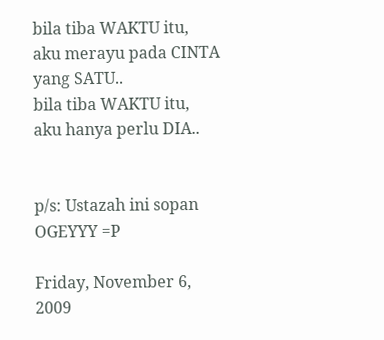bila tiba WAKTU itu,
aku merayu pada CINTA yang SATU..
bila tiba WAKTU itu,
aku hanya perlu DIA..


p/s: Ustazah ini sopan OGEYYY =P

Friday, November 6, 2009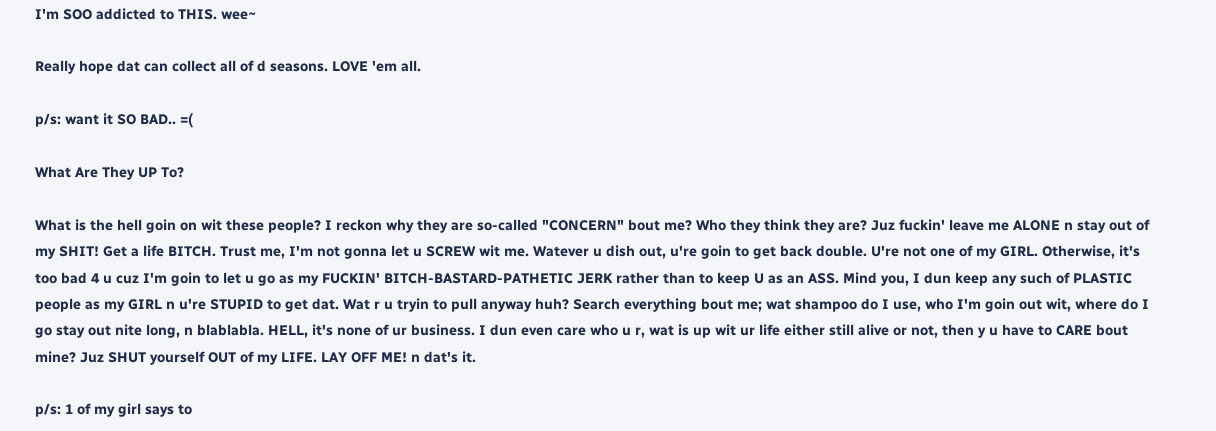I'm SOO addicted to THIS. wee~

Really hope dat can collect all of d seasons. LOVE 'em all.

p/s: want it SO BAD.. =(

What Are They UP To?

What is the hell goin on wit these people? I reckon why they are so-called "CONCERN" bout me? Who they think they are? Juz fuckin' leave me ALONE n stay out of my SHIT! Get a life BITCH. Trust me, I'm not gonna let u SCREW wit me. Watever u dish out, u're goin to get back double. U're not one of my GIRL. Otherwise, it's too bad 4 u cuz I'm goin to let u go as my FUCKIN' BITCH-BASTARD-PATHETIC JERK rather than to keep U as an ASS. Mind you, I dun keep any such of PLASTIC people as my GIRL n u're STUPID to get dat. Wat r u tryin to pull anyway huh? Search everything bout me; wat shampoo do I use, who I'm goin out wit, where do I go stay out nite long, n blablabla. HELL, it's none of ur business. I dun even care who u r, wat is up wit ur life either still alive or not, then y u have to CARE bout mine? Juz SHUT yourself OUT of my LIFE. LAY OFF ME! n dat's it.

p/s: 1 of my girl says to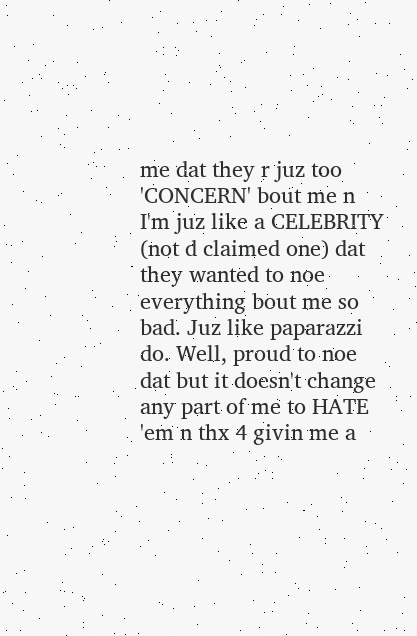me dat they r juz too 'CONCERN' bout me n I'm juz like a CELEBRITY (not d claimed one) dat they wanted to noe everything bout me so bad. Juz like paparazzi do. Well, proud to noe dat but it doesn't change any part of me to HATE 'em n thx 4 givin me a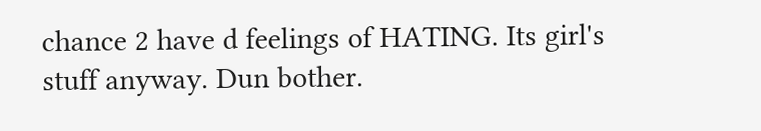chance 2 have d feelings of HATING. Its girl's stuff anyway. Dun bother.